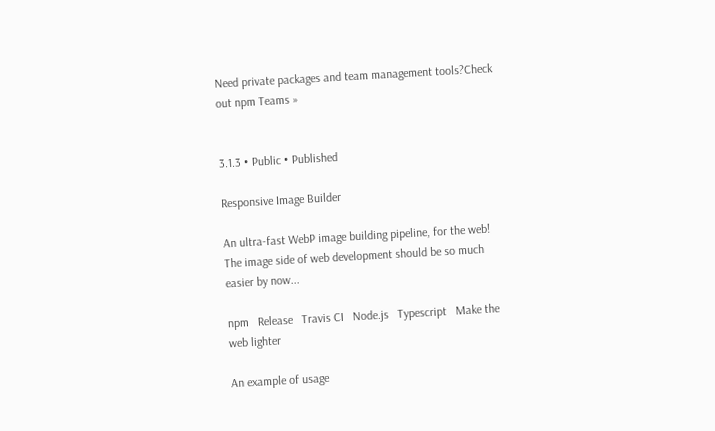Need private packages and team management tools?Check out npm Teams »


3.1.3 • Public • Published

Responsive Image Builder

An ultra-fast WebP image building pipeline, for the web!
The image side of web development should be so much easier by now...

npm   Release   Travis CI   Node.js   Typescript   Make the web lighter

An example of usage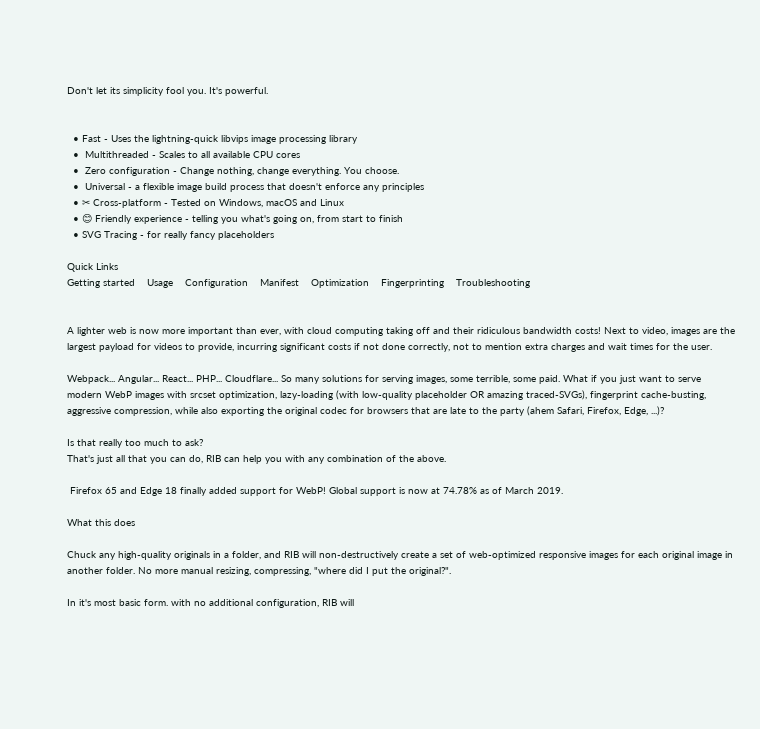Don't let its simplicity fool you. It's powerful.


  • Fast - Uses the lightning-quick libvips image processing library
  •  Multithreaded - Scales to all available CPU cores
  •  Zero configuration - Change nothing, change everything. You choose.
  •  Universal - a flexible image build process that doesn't enforce any principles
  • ✂ Cross-platform - Tested on Windows, macOS and Linux
  • 😊 Friendly experience - telling you what's going on, from start to finish
  • SVG Tracing - for really fancy placeholders

Quick Links
Getting started    Usage    Configuration    Manifest    Optimization    Fingerprinting    Troubleshooting


A lighter web is now more important than ever, with cloud computing taking off and their ridiculous bandwidth costs! Next to video, images are the largest payload for videos to provide, incurring significant costs if not done correctly, not to mention extra charges and wait times for the user.

Webpack... Angular... React... PHP... Cloudflare... So many solutions for serving images, some terrible, some paid. What if you just want to serve modern WebP images with srcset optimization, lazy-loading (with low-quality placeholder OR amazing traced-SVGs), fingerprint cache-busting, aggressive compression, while also exporting the original codec for browsers that are late to the party (ahem Safari, Firefox, Edge, ...)?

Is that really too much to ask?
That's just all that you can do, RIB can help you with any combination of the above.

 Firefox 65 and Edge 18 finally added support for WebP! Global support is now at 74.78% as of March 2019.

What this does

Chuck any high-quality originals in a folder, and RIB will non-destructively create a set of web-optimized responsive images for each original image in another folder. No more manual resizing, compressing, "where did I put the original?".

In it's most basic form. with no additional configuration, RIB will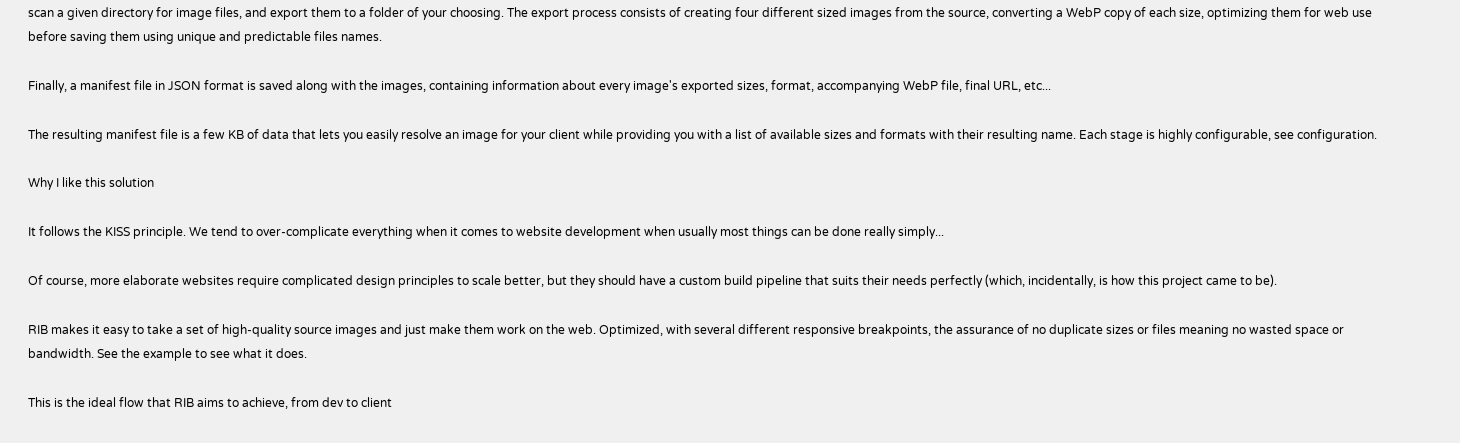scan a given directory for image files, and export them to a folder of your choosing. The export process consists of creating four different sized images from the source, converting a WebP copy of each size, optimizing them for web use before saving them using unique and predictable files names.

Finally, a manifest file in JSON format is saved along with the images, containing information about every image's exported sizes, format, accompanying WebP file, final URL, etc...

The resulting manifest file is a few KB of data that lets you easily resolve an image for your client while providing you with a list of available sizes and formats with their resulting name. Each stage is highly configurable, see configuration.

Why I like this solution

It follows the KISS principle. We tend to over-complicate everything when it comes to website development when usually most things can be done really simply...

Of course, more elaborate websites require complicated design principles to scale better, but they should have a custom build pipeline that suits their needs perfectly (which, incidentally, is how this project came to be).

RIB makes it easy to take a set of high-quality source images and just make them work on the web. Optimized, with several different responsive breakpoints, the assurance of no duplicate sizes or files meaning no wasted space or bandwidth. See the example to see what it does.

This is the ideal flow that RIB aims to achieve, from dev to client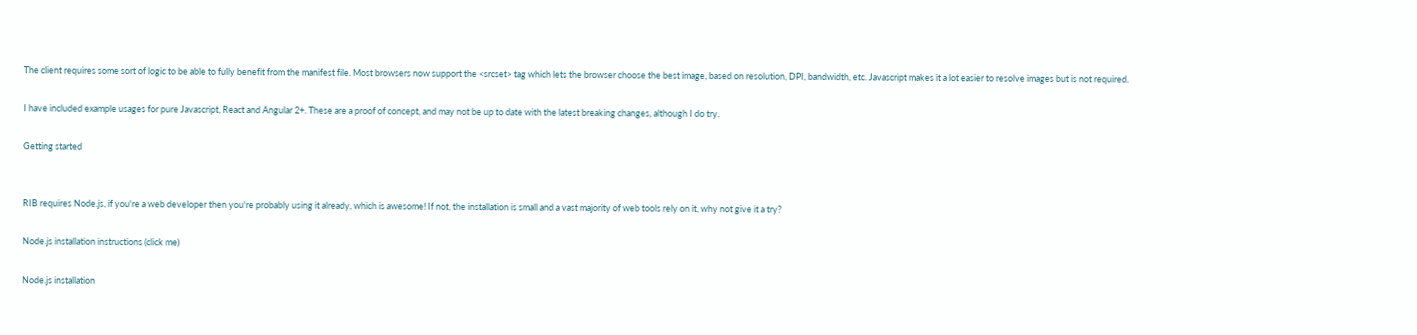The client requires some sort of logic to be able to fully benefit from the manifest file. Most browsers now support the <srcset> tag which lets the browser choose the best image, based on resolution, DPI, bandwidth, etc. Javascript makes it a lot easier to resolve images but is not required.

I have included example usages for pure Javascript, React and Angular 2+. These are a proof of concept, and may not be up to date with the latest breaking changes, although I do try.

Getting started


RIB requires Node.js, if you're a web developer then you're probably using it already, which is awesome! If not, the installation is small and a vast majority of web tools rely on it, why not give it a try?

Node.js installation instructions (click me)

Node.js installation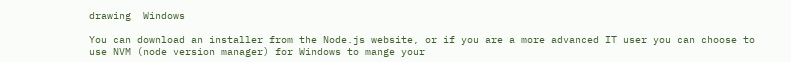drawing  Windows

You can download an installer from the Node.js website, or if you are a more advanced IT user you can choose to use NVM (node version manager) for Windows to mange your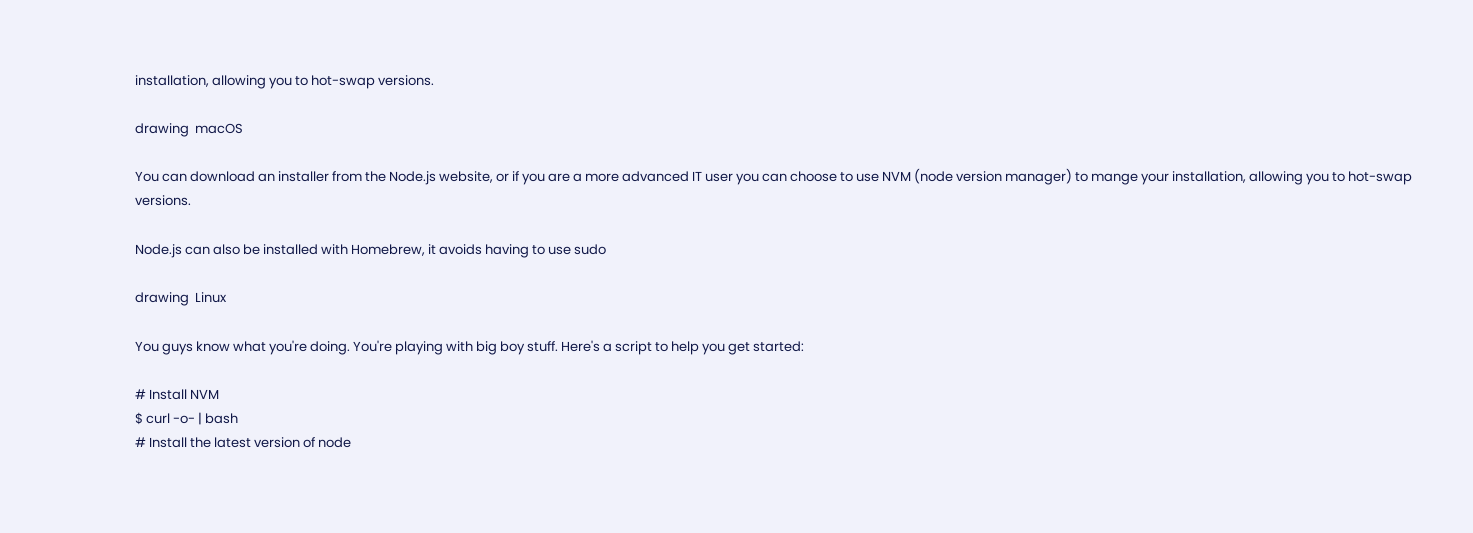installation, allowing you to hot-swap versions.

drawing  macOS

You can download an installer from the Node.js website, or if you are a more advanced IT user you can choose to use NVM (node version manager) to mange your installation, allowing you to hot-swap versions.

Node.js can also be installed with Homebrew, it avoids having to use sudo

drawing  Linux

You guys know what you're doing. You're playing with big boy stuff. Here's a script to help you get started:

# Install NVM
$ curl -o- | bash
# Install the latest version of node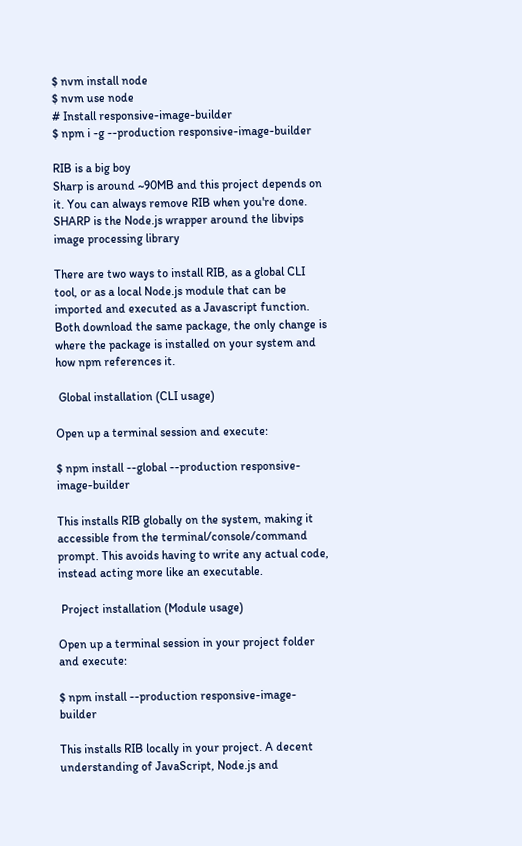$ nvm install node
$ nvm use node
# Install responsive-image-builder
$ npm i -g --production responsive-image-builder

RIB is a big boy
Sharp is around ~90MB and this project depends on it. You can always remove RIB when you're done.
SHARP is the Node.js wrapper around the libvips image processing library

There are two ways to install RIB, as a global CLI tool, or as a local Node.js module that can be imported and executed as a Javascript function. Both download the same package, the only change is where the package is installed on your system and how npm references it.

 Global installation (CLI usage)

Open up a terminal session and execute:

$ npm install --global --production responsive-image-builder

This installs RIB globally on the system, making it accessible from the terminal/console/command prompt. This avoids having to write any actual code, instead acting more like an executable.

 Project installation (Module usage)

Open up a terminal session in your project folder and execute:

$ npm install --production responsive-image-builder

This installs RIB locally in your project. A decent understanding of JavaScript, Node.js and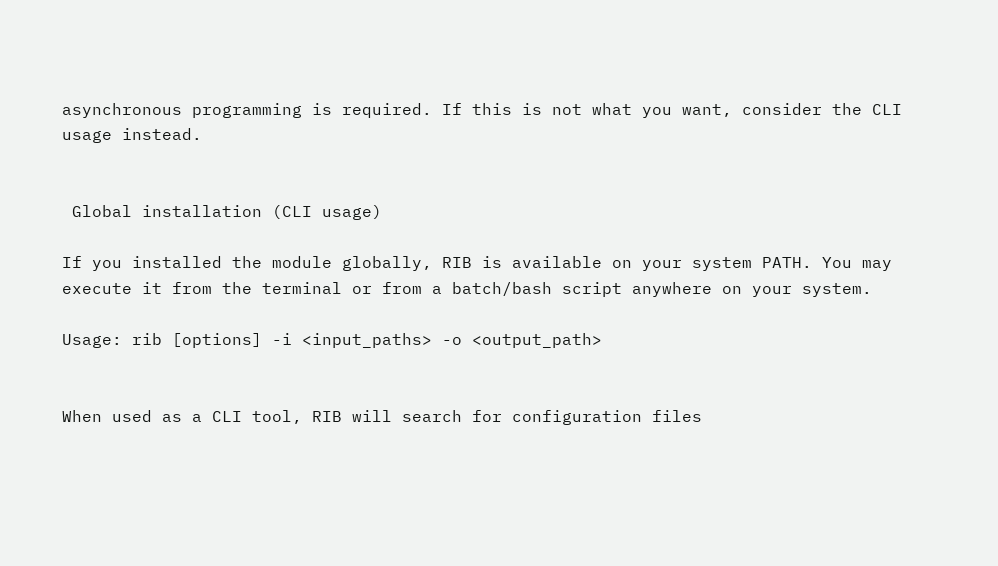asynchronous programming is required. If this is not what you want, consider the CLI usage instead.


 Global installation (CLI usage)

If you installed the module globally, RIB is available on your system PATH. You may execute it from the terminal or from a batch/bash script anywhere on your system.

Usage: rib [options] -i <input_paths> -o <output_path>


When used as a CLI tool, RIB will search for configuration files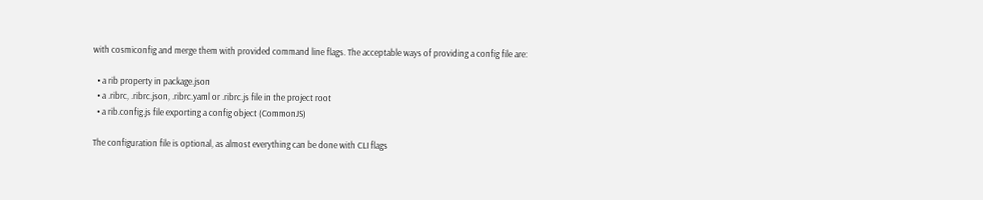with cosmiconfig and merge them with provided command line flags. The acceptable ways of providing a config file are:

  • a rib property in package.json
  • a .ribrc, .ribrc.json, .ribrc.yaml or .ribrc.js file in the project root
  • a rib.config.js file exporting a config object (CommonJS)

The configuration file is optional, as almost everything can be done with CLI flags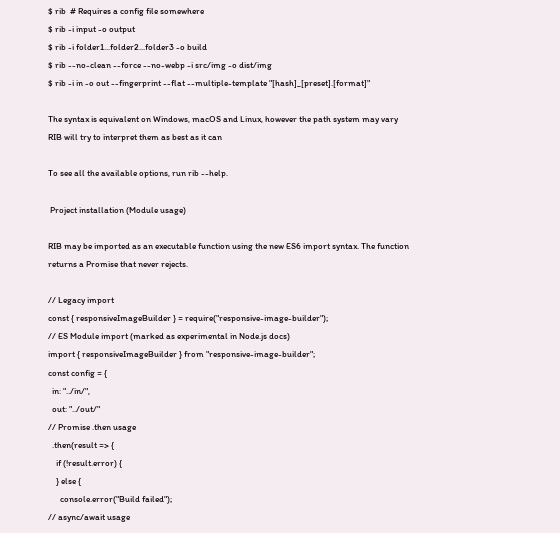$ rib  # Requires a config file somewhere
$ rib -i input -o output
$ rib -i folder1...folder2...folder3 -o build
$ rib --no-clean --force --no-webp -i src/img -o dist/img
$ rib -i in -o out --fingerprint --flat --multiple-template "[hash]_[preset].[format]"

The syntax is equivalent on Windows, macOS and Linux, however the path system may vary
RIB will try to interpret them as best as it can

To see all the available options, run rib --help.

 Project installation (Module usage)

RIB may be imported as an executable function using the new ES6 import syntax. The function returns a Promise that never rejects.

// Legacy import
const { responsiveImageBuilder } = require("responsive-image-builder");
// ES Module import (marked as experimental in Node.js docs)
import { responsiveImageBuilder } from "responsive-image-builder";
const config = {
  in: "../in/",
  out: "../out/"
// Promise .then usage
  .then(result => {
    if (!result.error) {
    } else {
      console.error("Build failed");
// async/await usage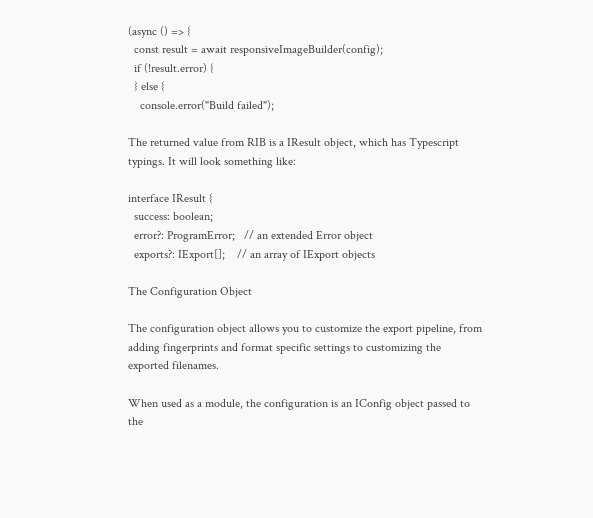(async () => {
  const result = await responsiveImageBuilder(config);
  if (!result.error) {
  } else {
    console.error("Build failed");

The returned value from RIB is a IResult object, which has Typescript typings. It will look something like:

interface IResult {
  success: boolean;
  error?: ProgramError;   // an extended Error object
  exports?: IExport[];    // an array of IExport objects

The Configuration Object

The configuration object allows you to customize the export pipeline, from adding fingerprints and format specific settings to customizing the exported filenames.

When used as a module, the configuration is an IConfig object passed to the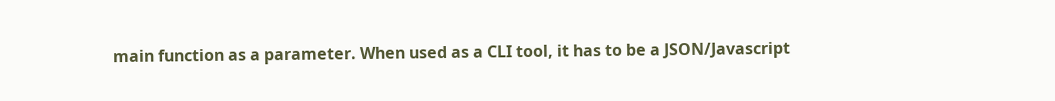main function as a parameter. When used as a CLI tool, it has to be a JSON/Javascript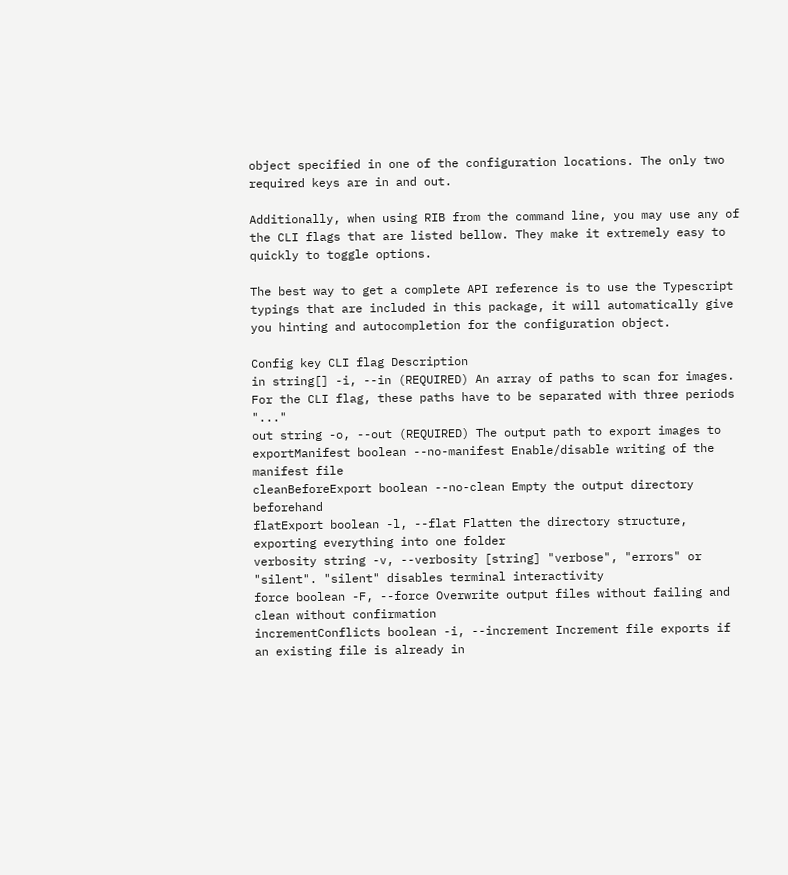object specified in one of the configuration locations. The only two required keys are in and out.

Additionally, when using RIB from the command line, you may use any of the CLI flags that are listed bellow. They make it extremely easy to quickly to toggle options.

The best way to get a complete API reference is to use the Typescript typings that are included in this package, it will automatically give you hinting and autocompletion for the configuration object.

Config key CLI flag Description
in string[] -i, --in (REQUIRED) An array of paths to scan for images. For the CLI flag, these paths have to be separated with three periods "..."
out string -o, --out (REQUIRED) The output path to export images to
exportManifest boolean --no-manifest Enable/disable writing of the manifest file
cleanBeforeExport boolean --no-clean Empty the output directory beforehand
flatExport boolean -l, --flat Flatten the directory structure, exporting everything into one folder
verbosity string -v, --verbosity [string] "verbose", "errors" or "silent". "silent" disables terminal interactivity
force boolean -F, --force Overwrite output files without failing and clean without confirmation
incrementConflicts boolean -i, --increment Increment file exports if an existing file is already in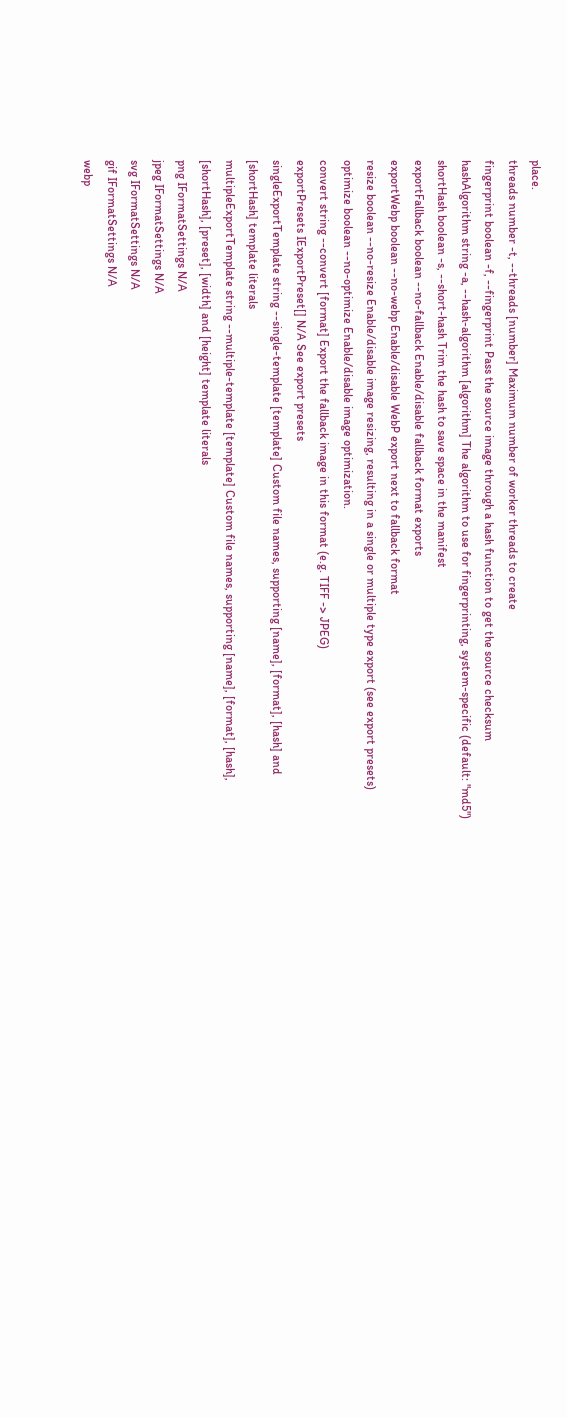place.
threads number -t, --threads [number] Maximum number of worker threads to create
fingerprint boolean -f, --fingerprint Pass the source image through a hash function to get the source checksum
hashAlgorithm string -a, --hash-algorithm [algorithm] The algorithm to use for fingerprinting, system-specific (default: "md5")
shortHash boolean -s, --short-hash Trim the hash to save space in the manifest
exportFallback boolean --no-fallback Enable/disable fallback format exports
exportWebp boolean --no-webp Enable/disable WebP export next to fallback format
resize boolean --no-resize Enable/disable image resizing, resulting in a single or multiple type export (see export presets)
optimize boolean --no-optimize Enable/disable image optimization.
convert string --convert [format] Export the fallback image in this format (e.g. TIFF -> JPEG)
exportPresets IExportPreset[] N/A See export presets
singleExportTemplate string --single-template [template] Custom file names, supporting [name], [format], [hash] and [shortHash] template literals
multipleExportTemplate string --multiple-template [template] Custom file names, supporting [name], [format], [hash], [shortHash], [preset], [width] and [height] template literals
png IFormatSettings N/A
jpeg IFormatSettings N/A
svg IFormatSettings N/A
gif IFormatSettings N/A
webp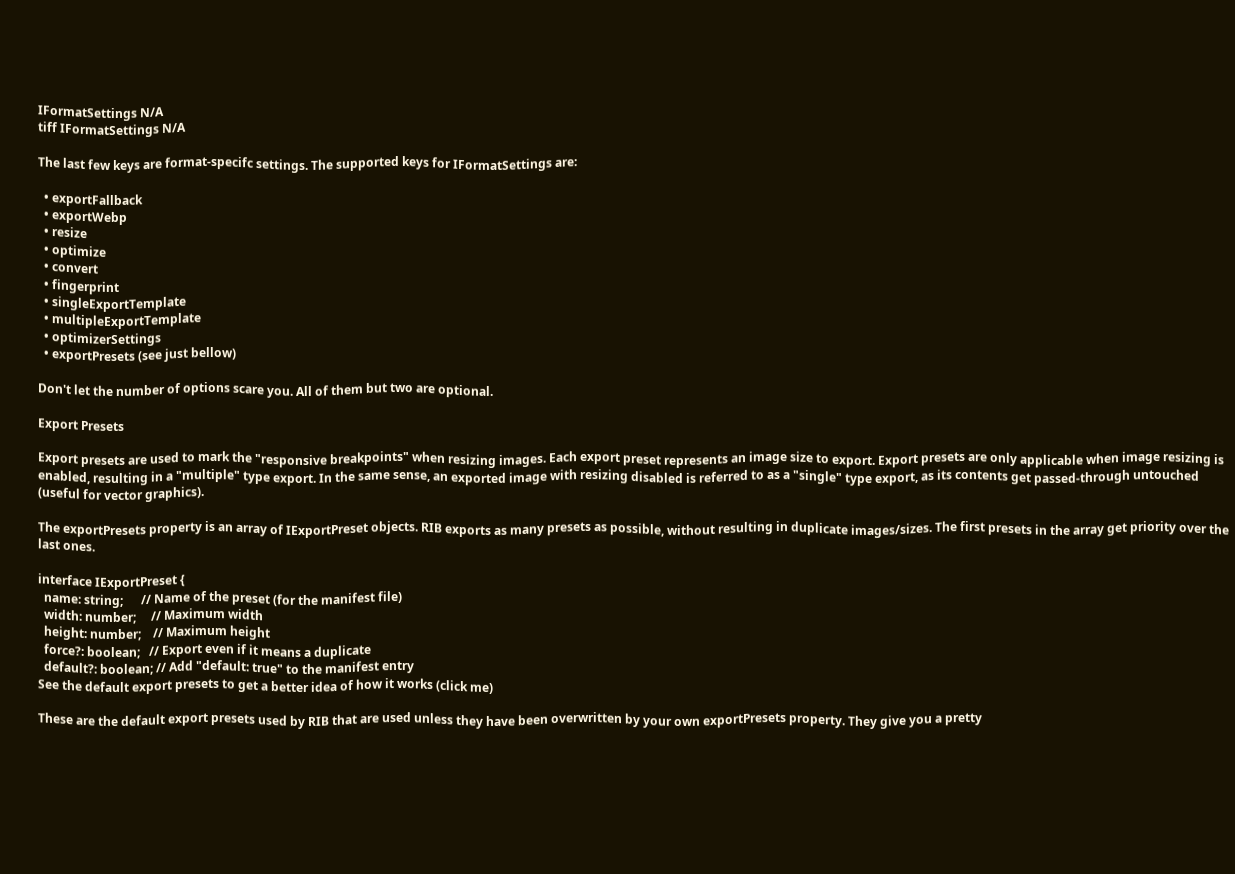IFormatSettings N/A
tiff IFormatSettings N/A

The last few keys are format-specifc settings. The supported keys for IFormatSettings are:

  • exportFallback
  • exportWebp
  • resize
  • optimize
  • convert
  • fingerprint
  • singleExportTemplate
  • multipleExportTemplate
  • optimizerSettings
  • exportPresets (see just bellow)

Don't let the number of options scare you. All of them but two are optional.

Export Presets

Export presets are used to mark the "responsive breakpoints" when resizing images. Each export preset represents an image size to export. Export presets are only applicable when image resizing is enabled, resulting in a "multiple" type export. In the same sense, an exported image with resizing disabled is referred to as a "single" type export, as its contents get passed-through untouched (useful for vector graphics).

The exportPresets property is an array of IExportPreset objects. RIB exports as many presets as possible, without resulting in duplicate images/sizes. The first presets in the array get priority over the last ones.

interface IExportPreset {
  name: string;      // Name of the preset (for the manifest file)
  width: number;     // Maximum width
  height: number;    // Maximum height
  force?: boolean;   // Export even if it means a duplicate
  default?: boolean; // Add "default: true" to the manifest entry
See the default export presets to get a better idea of how it works (click me)

These are the default export presets used by RIB that are used unless they have been overwritten by your own exportPresets property. They give you a pretty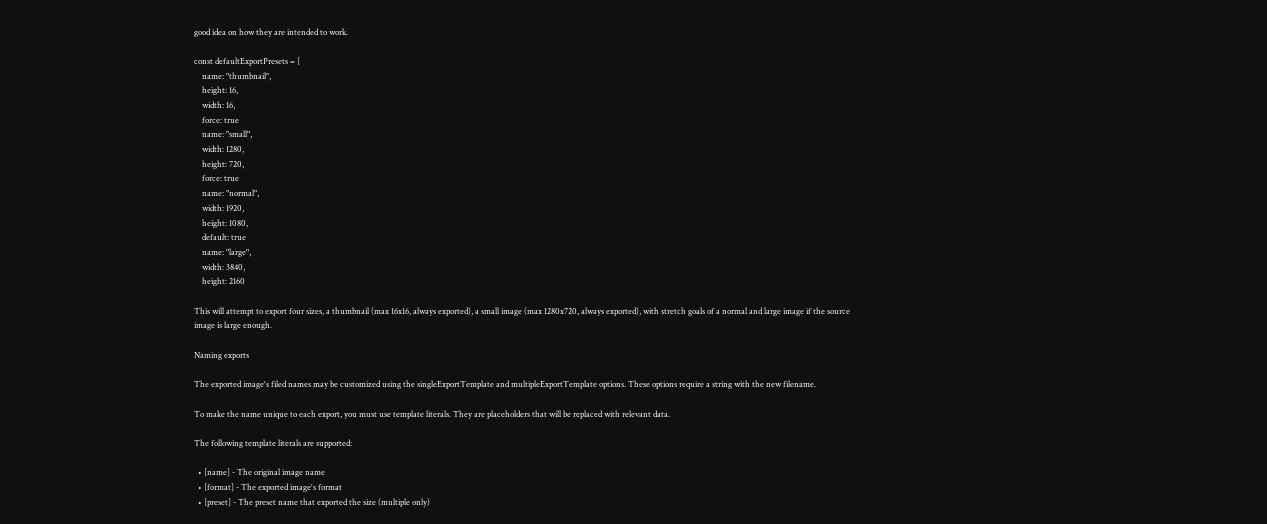good idea on how they are intended to work.

const defaultExportPresets = [
    name: "thumbnail",
    height: 16,
    width: 16,
    force: true
    name: "small",
    width: 1280,
    height: 720,
    force: true
    name: "normal",
    width: 1920,
    height: 1080,
    default: true
    name: "large",
    width: 3840,
    height: 2160

This will attempt to export four sizes, a thumbnail (max 16x16, always exported), a small image (max 1280x720, always exported), with stretch goals of a normal and large image if the source image is large enough.

Naming exports

The exported image's filed names may be customized using the singleExportTemplate and multipleExportTemplate options. These options require a string with the new filename.

To make the name unique to each export, you must use template literals. They are placeholders that will be replaced with relevant data.

The following template literals are supported:

  • [name] - The original image name
  • [format] - The exported image's format
  • [preset] - The preset name that exported the size (multiple only)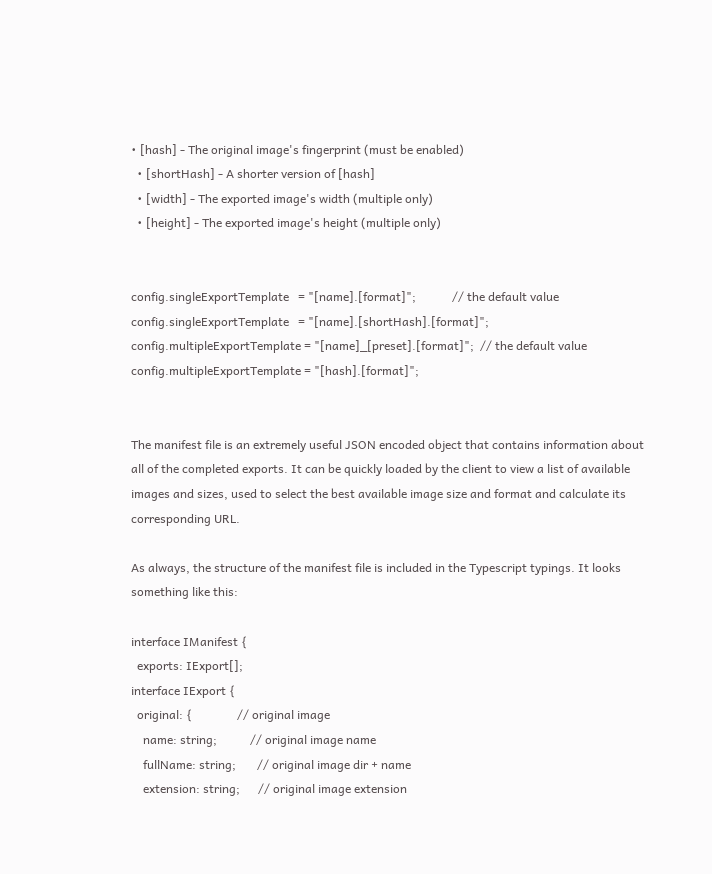• [hash] - The original image's fingerprint (must be enabled)
  • [shortHash] - A shorter version of [hash]
  • [width] - The exported image's width (multiple only)
  • [height] - The exported image's height (multiple only)


config.singleExportTemplate   = "[name].[format]";            // the default value
config.singleExportTemplate   = "[name].[shortHash].[format]";
config.multipleExportTemplate = "[name]_[preset].[format]";  // the default value
config.multipleExportTemplate = "[hash].[format]";


The manifest file is an extremely useful JSON encoded object that contains information about all of the completed exports. It can be quickly loaded by the client to view a list of available images and sizes, used to select the best available image size and format and calculate its corresponding URL.

As always, the structure of the manifest file is included in the Typescript typings. It looks something like this:

interface IManifest {
  exports: IExport[];
interface IExport {
  original: {               // original image
    name: string;           // original image name
    fullName: string;       // original image dir + name
    extension: string;      // original image extension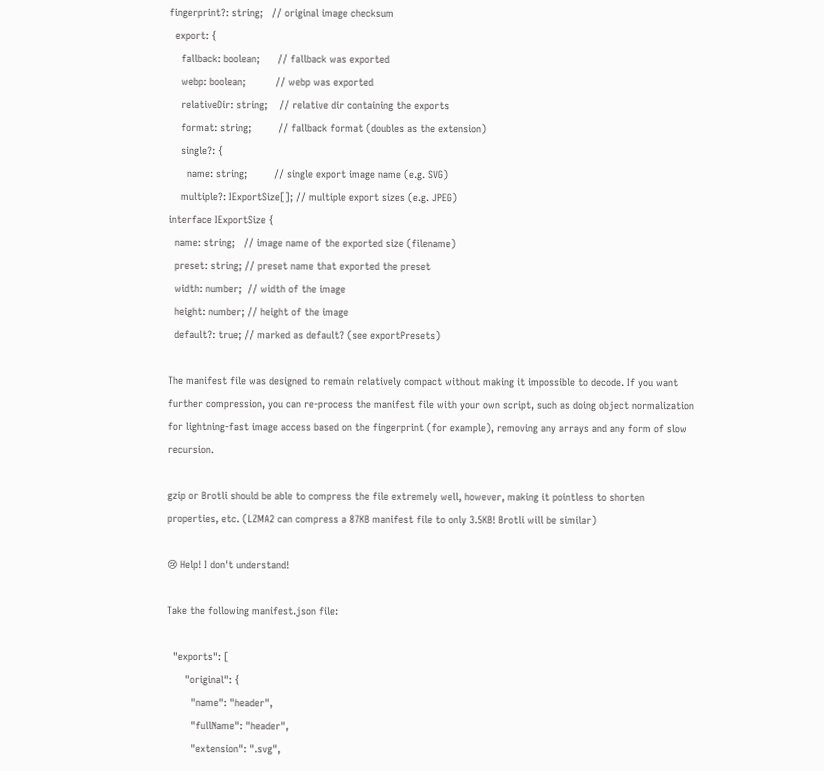fingerprint?: string;   // original image checksum
  export: {
    fallback: boolean;      // fallback was exported
    webp: boolean;          // webp was exported
    relativeDir: string;    // relative dir containing the exports
    format: string;         // fallback format (doubles as the extension)
    single?: {
      name: string;         // single export image name (e.g. SVG)
    multiple?: IExportSize[]; // multiple export sizes (e.g. JPEG)
interface IExportSize {
  name: string;   // image name of the exported size (filename)
  preset: string; // preset name that exported the preset
  width: number;  // width of the image
  height: number; // height of the image
  default?: true; // marked as default? (see exportPresets)

The manifest file was designed to remain relatively compact without making it impossible to decode. If you want further compression, you can re-process the manifest file with your own script, such as doing object normalization for lightning-fast image access based on the fingerprint (for example), removing any arrays and any form of slow recursion.

gzip or Brotli should be able to compress the file extremely well, however, making it pointless to shorten properties, etc. (LZMA2 can compress a 87KB manifest file to only 3.5KB! Brotli will be similar)

😢 Help! I don't understand!

Take the following manifest.json file:

  "exports": [
      "original": {
        "name": "header",
        "fullName": "header",
        "extension": ".svg",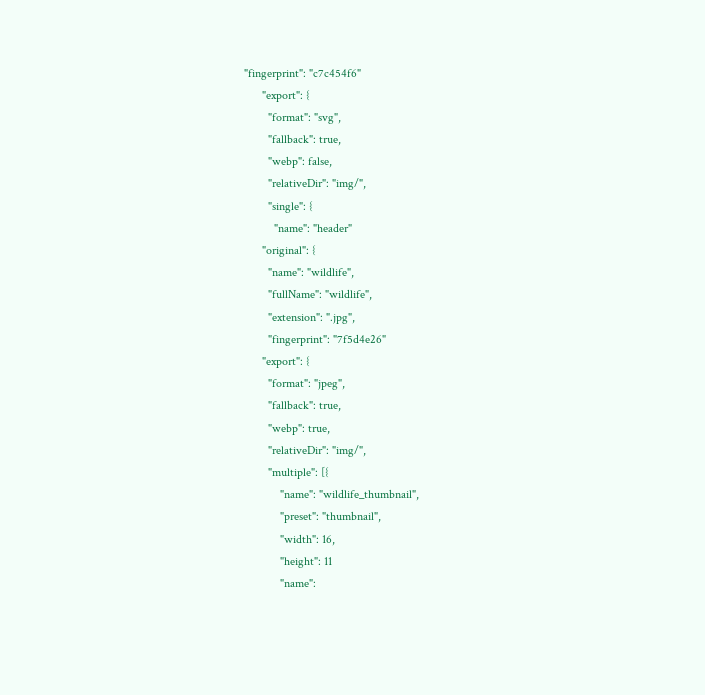"fingerprint": "c7c454f6"
      "export": {
        "format": "svg",
        "fallback": true,
        "webp": false,
        "relativeDir": "img/",
        "single": {
          "name": "header"
      "original": {
        "name": "wildlife",
        "fullName": "wildlife",
        "extension": ".jpg",
        "fingerprint": "7f5d4e26"
      "export": {
        "format": "jpeg",
        "fallback": true,
        "webp": true,
        "relativeDir": "img/",
        "multiple": [{
            "name": "wildlife_thumbnail",
            "preset": "thumbnail",
            "width": 16,
            "height": 11
            "name":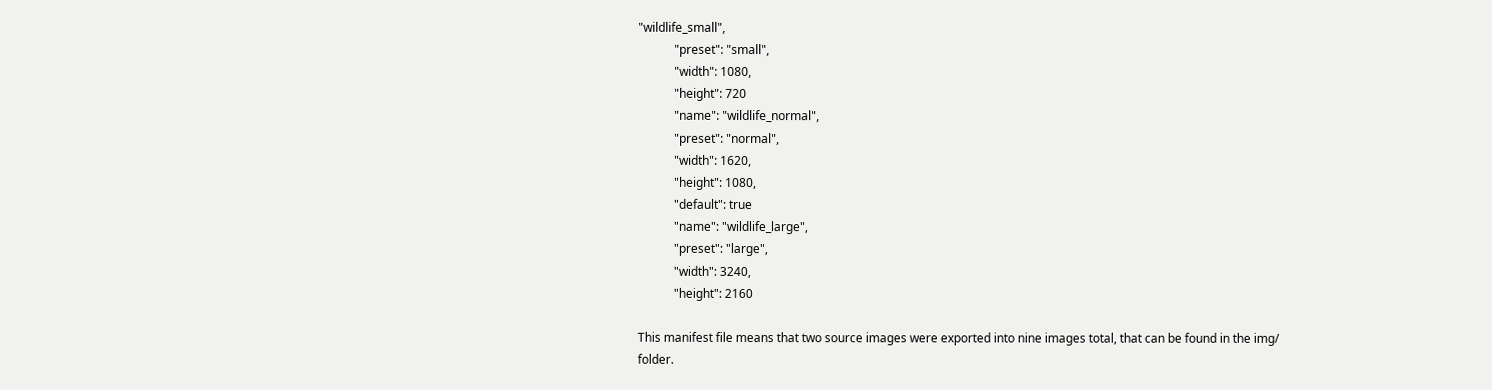"wildlife_small",
            "preset": "small",
            "width": 1080,
            "height": 720
            "name": "wildlife_normal",
            "preset": "normal",
            "width": 1620,
            "height": 1080,
            "default": true
            "name": "wildlife_large",
            "preset": "large",
            "width": 3240,
            "height": 2160

This manifest file means that two source images were exported into nine images total, that can be found in the img/ folder.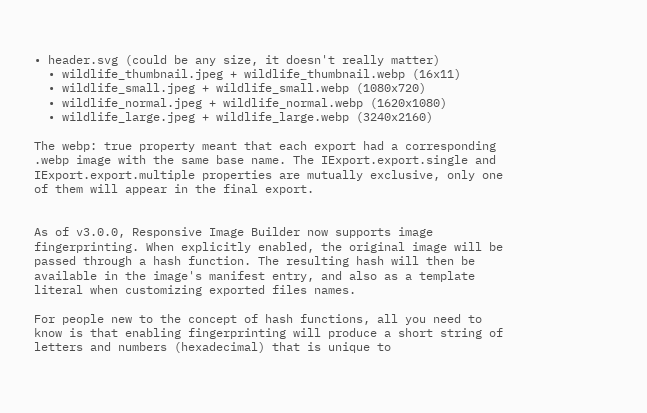• header.svg (could be any size, it doesn't really matter)
  • wildlife_thumbnail.jpeg + wildlife_thumbnail.webp (16x11)
  • wildlife_small.jpeg + wildlife_small.webp (1080x720)
  • wildlife_normal.jpeg + wildlife_normal.webp (1620x1080)
  • wildlife_large.jpeg + wildlife_large.webp (3240x2160)

The webp: true property meant that each export had a corresponding .webp image with the same base name. The IExport.export.single and IExport.export.multiple properties are mutually exclusive, only one of them will appear in the final export.


As of v3.0.0, Responsive Image Builder now supports image fingerprinting. When explicitly enabled, the original image will be passed through a hash function. The resulting hash will then be available in the image's manifest entry, and also as a template literal when customizing exported files names.

For people new to the concept of hash functions, all you need to know is that enabling fingerprinting will produce a short string of letters and numbers (hexadecimal) that is unique to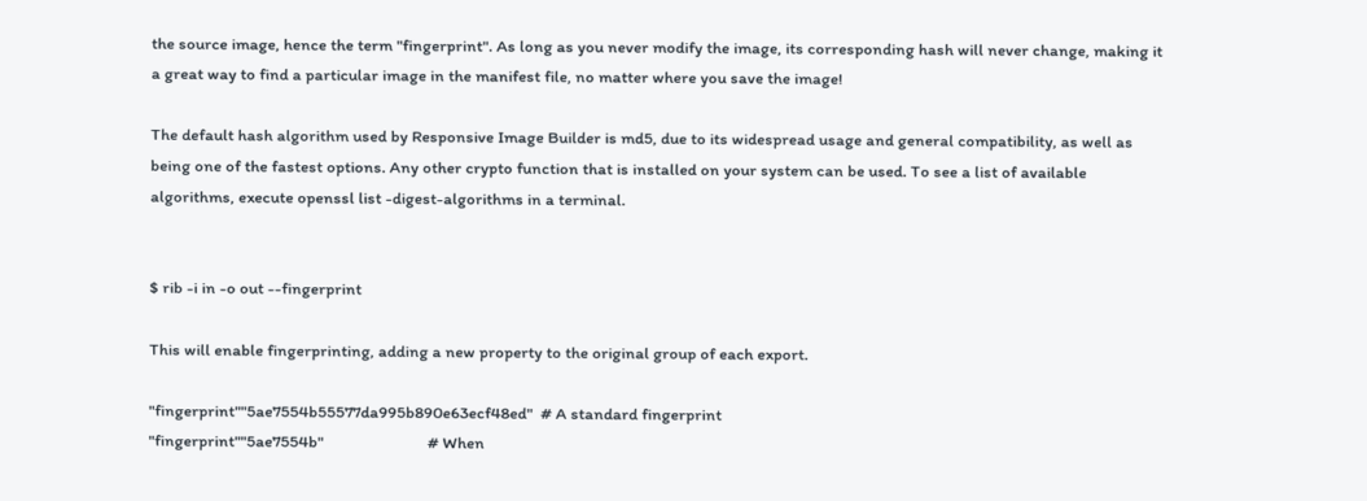the source image, hence the term "fingerprint". As long as you never modify the image, its corresponding hash will never change, making it a great way to find a particular image in the manifest file, no matter where you save the image!

The default hash algorithm used by Responsive Image Builder is md5, due to its widespread usage and general compatibility, as well as being one of the fastest options. Any other crypto function that is installed on your system can be used. To see a list of available algorithms, execute openssl list -digest-algorithms in a terminal.


$ rib -i in -o out --fingerprint

This will enable fingerprinting, adding a new property to the original group of each export.

"fingerprint""5ae7554b55577da995b890e63ecf48ed"  # A standard fingerprint
"fingerprint""5ae7554b"                          # When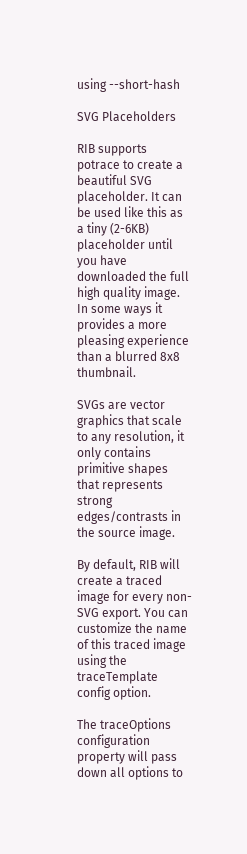using --short-hash

SVG Placeholders

RIB supports potrace to create a beautiful SVG placeholder. It can be used like this as a tiny (2-6KB) placeholder until you have downloaded the full high quality image. In some ways it provides a more pleasing experience than a blurred 8x8 thumbnail.

SVGs are vector graphics that scale to any resolution, it only contains primitive shapes that represents strong edges/contrasts in the source image.

By default, RIB will create a traced image for every non-SVG export. You can customize the name of this traced image using the traceTemplate config option.

The traceOptions configuration property will pass down all options to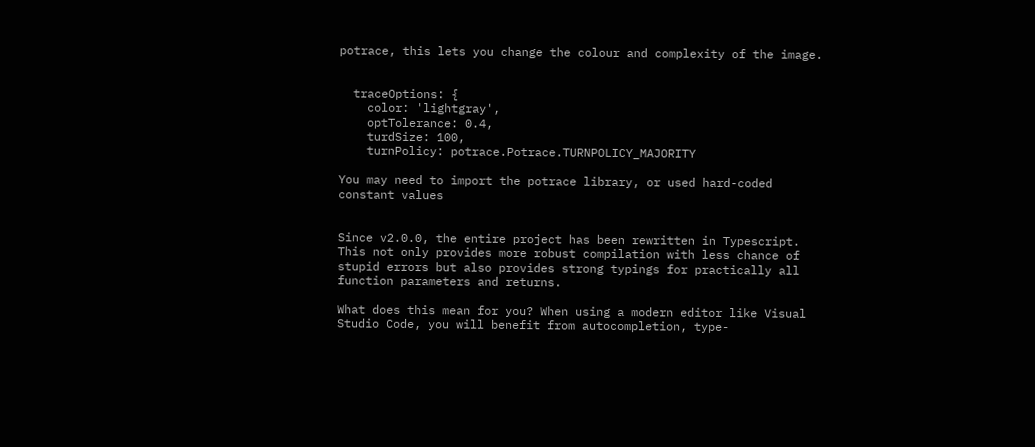potrace, this lets you change the colour and complexity of the image.


  traceOptions: {
    color: 'lightgray',
    optTolerance: 0.4,
    turdSize: 100,
    turnPolicy: potrace.Potrace.TURNPOLICY_MAJORITY

You may need to import the potrace library, or used hard-coded constant values


Since v2.0.0, the entire project has been rewritten in Typescript. This not only provides more robust compilation with less chance of stupid errors but also provides strong typings for practically all function parameters and returns.

What does this mean for you? When using a modern editor like Visual Studio Code, you will benefit from autocompletion, type-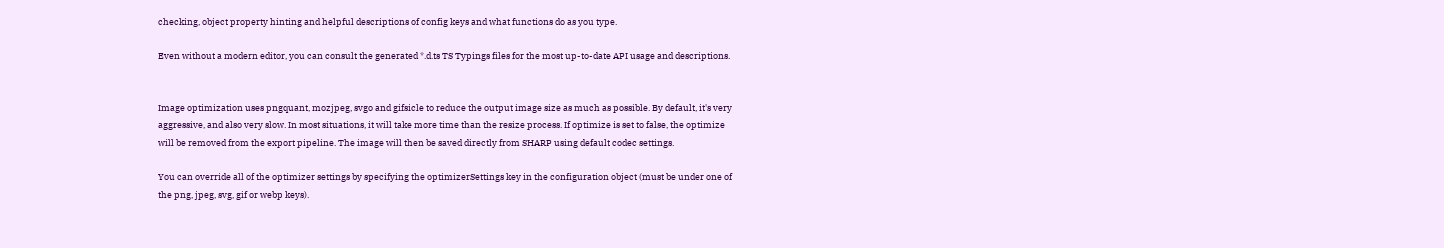checking, object property hinting and helpful descriptions of config keys and what functions do as you type.

Even without a modern editor, you can consult the generated *.d.ts TS Typings files for the most up-to-date API usage and descriptions.


Image optimization uses pngquant, mozjpeg, svgo and gifsicle to reduce the output image size as much as possible. By default, it's very aggressive, and also very slow. In most situations, it will take more time than the resize process. If optimize is set to false, the optimize will be removed from the export pipeline. The image will then be saved directly from SHARP using default codec settings.

You can override all of the optimizer settings by specifying the optimizerSettings key in the configuration object (must be under one of the png, jpeg, svg, gif or webp keys).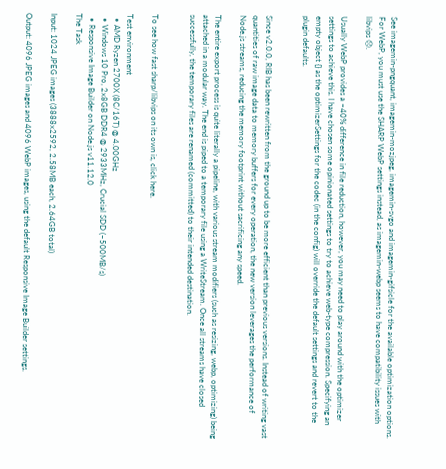See imagemin-pngquant, imagemin-mozjpeg, imagemin-svgo and imagemin-gifsicle for the available optimization options. For WebP, you must use the SHARP WebP settings instead, as imagemin-webp seems to have compatibility issues with libvips 😞.

Usually WebP provides a ~40% difference in file reduction, however, you may need to play around with the optimizer settings to achieve this. I have chosen some opinionated settings to try to achieve web-type compression. Specifying an empty object {} as the optimizerSettings for the codec (in the config) will override the default settings and revert to the plugin defaults.


Since v2.0.0, RIB has been rewritten from the ground up to be more efficient than previous versions. Instead of writing vast quantities of raw image data to memory buffers for every operation, the new version leverages the performance of Node.js streams, reducing the memory footprint without sacrificing any speed.

The entire export process is quite literally a pipeline, with various stream modifiers (such as resizing, webp, optimizing) being attached in a modular way. The end is piped to a temporary file using a WriteStream. Once all streams have closed successfully, the temporary files are renamed (committed) to their intended destination.


To see how fast sharp/libvips on its own is, click here.

Test environment
  • AMD Ryzen 2700X (8C/16T) @ 4.00GHz
  • Windows 10 Pro, 2x8GB DDR4 @ 2933MHz, Crucial SDD (~500MB/s)
  • Responsive Image Builder on Node.js v11.12.0
The Task

Input: 1024 JPEG images (3888x2592, 2.58MB each, 2.64GB total)

Output: 4096 JPEG images and 4096 WebP images, using the default Responsive Image Builder settings.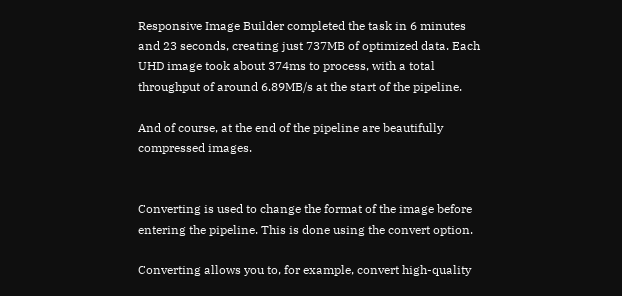Responsive Image Builder completed the task in 6 minutes and 23 seconds, creating just 737MB of optimized data. Each UHD image took about 374ms to process, with a total throughput of around 6.89MB/s at the start of the pipeline.

And of course, at the end of the pipeline are beautifully compressed images.


Converting is used to change the format of the image before entering the pipeline. This is done using the convert option.

Converting allows you to, for example, convert high-quality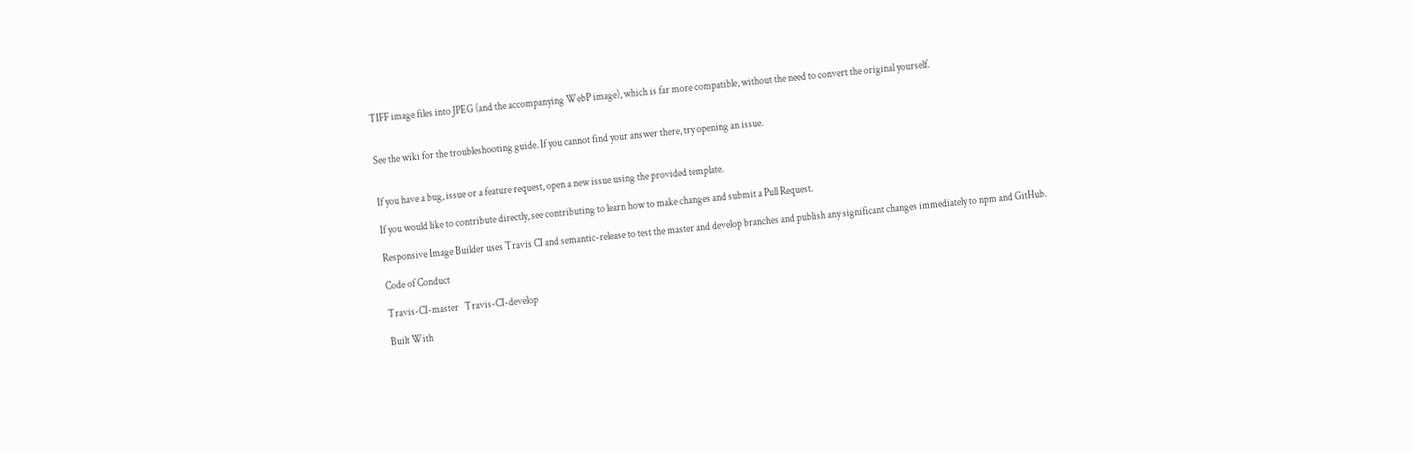TIFF image files into JPEG (and the accompanying WebP image), which is far more compatible, without the need to convert the original yourself.


See the wiki for the troubleshooting guide. If you cannot find your answer there, try opening an issue.


If you have a bug, issue or a feature request, open a new issue using the provided template.

If you would like to contribute directly, see contributing to learn how to make changes and submit a Pull Request.

Responsive Image Builder uses Travis CI and semantic-release to test the master and develop branches and publish any significant changes immediately to npm and GitHub.

Code of Conduct

Travis-CI-master   Travis-CI-develop

Built With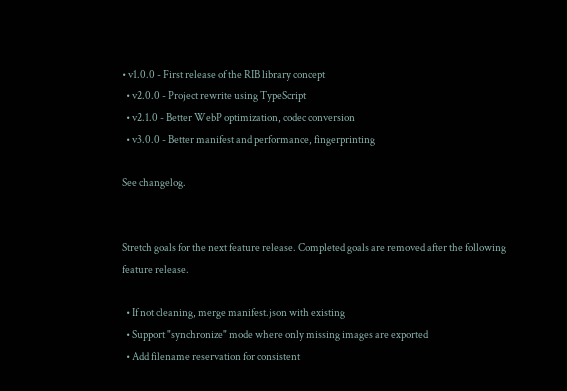• v1.0.0 - First release of the RIB library concept
  • v2.0.0 - Project rewrite using TypeScript
  • v2.1.0 - Better WebP optimization, codec conversion
  • v3.0.0 - Better manifest and performance, fingerprinting

See changelog.


Stretch goals for the next feature release. Completed goals are removed after the following feature release.

  • If not cleaning, merge manifest.json with existing
  • Support "synchronize" mode where only missing images are exported
  • Add filename reservation for consistent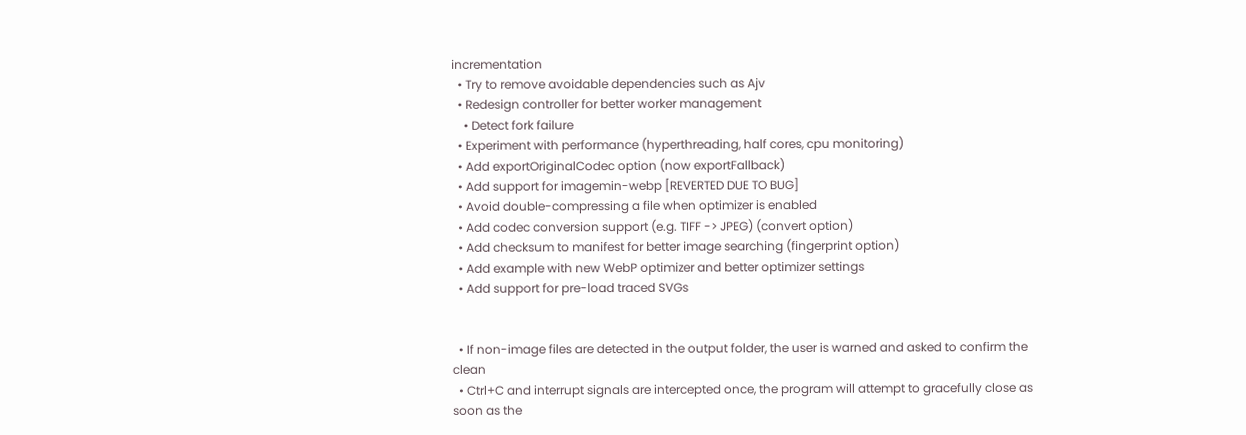incrementation
  • Try to remove avoidable dependencies such as Ajv
  • Redesign controller for better worker management
    • Detect fork failure
  • Experiment with performance (hyperthreading, half cores, cpu monitoring)
  • Add exportOriginalCodec option (now exportFallback)
  • Add support for imagemin-webp [REVERTED DUE TO BUG]
  • Avoid double-compressing a file when optimizer is enabled
  • Add codec conversion support (e.g. TIFF -> JPEG) (convert option)
  • Add checksum to manifest for better image searching (fingerprint option)
  • Add example with new WebP optimizer and better optimizer settings
  • Add support for pre-load traced SVGs


  • If non-image files are detected in the output folder, the user is warned and asked to confirm the clean
  • Ctrl+C and interrupt signals are intercepted once, the program will attempt to gracefully close as soon as the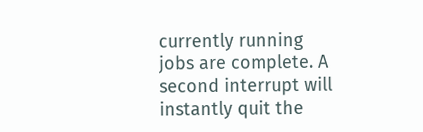currently running jobs are complete. A second interrupt will instantly quit the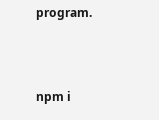program.



npm i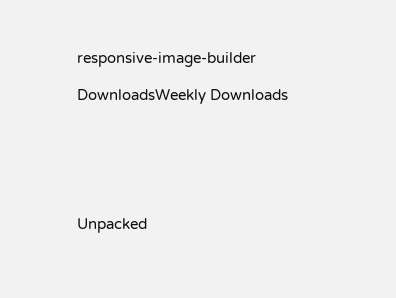responsive-image-builder

DownloadsWeekly Downloads






Unpacked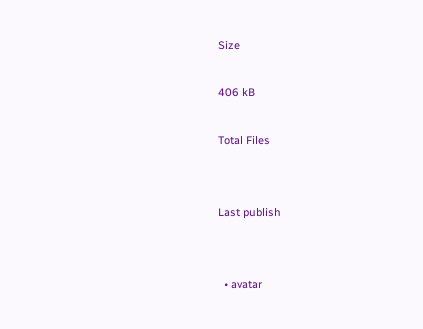Size

406 kB

Total Files


Last publish


  • avatar